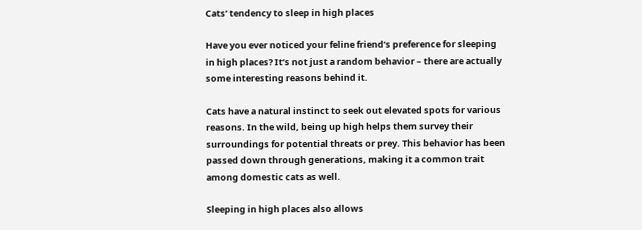Cats’ tendency to sleep in high places

Have you ever noticed your feline friend’s preference for sleeping in high places? It’s not just a random behavior – there are actually some interesting reasons behind it.

Cats have a natural instinct to seek out elevated spots for various reasons. In the wild, being up high helps them survey their surroundings for potential threats or prey. This behavior has been passed down through generations, making it a common trait among domestic cats as well.

Sleeping in high places also allows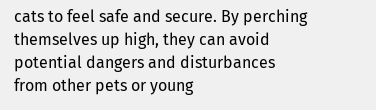cats to feel safe and secure. By perching themselves up high, they can avoid potential dangers and disturbances from other pets or young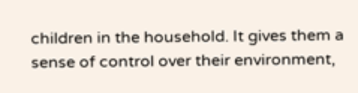children in the household. It gives them a sense of control over their environment,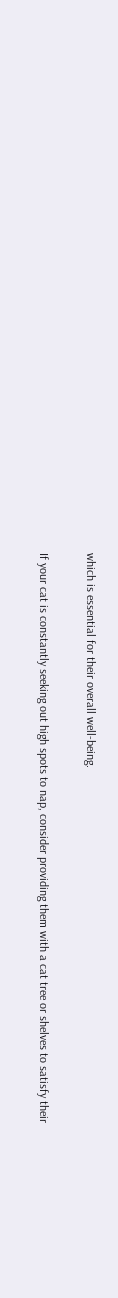which is essential for their overall well-being.

If your cat is constantly seeking out high spots to nap, consider providing them with a cat tree or shelves to satisfy their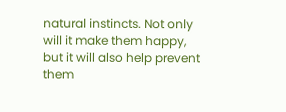natural instincts. Not only will it make them happy, but it will also help prevent them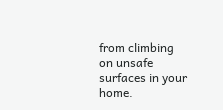from climbing on unsafe surfaces in your home.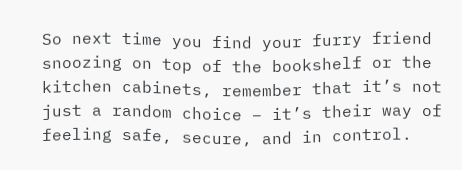So next time you find your furry friend snoozing on top of the bookshelf or the kitchen cabinets, remember that it’s not just a random choice – it’s their way of feeling safe, secure, and in control.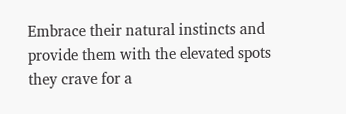Embrace their natural instincts and provide them with the elevated spots they crave for a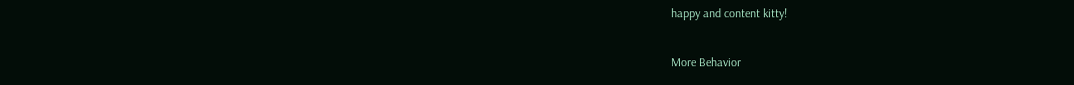happy and content kitty!

More Behavior